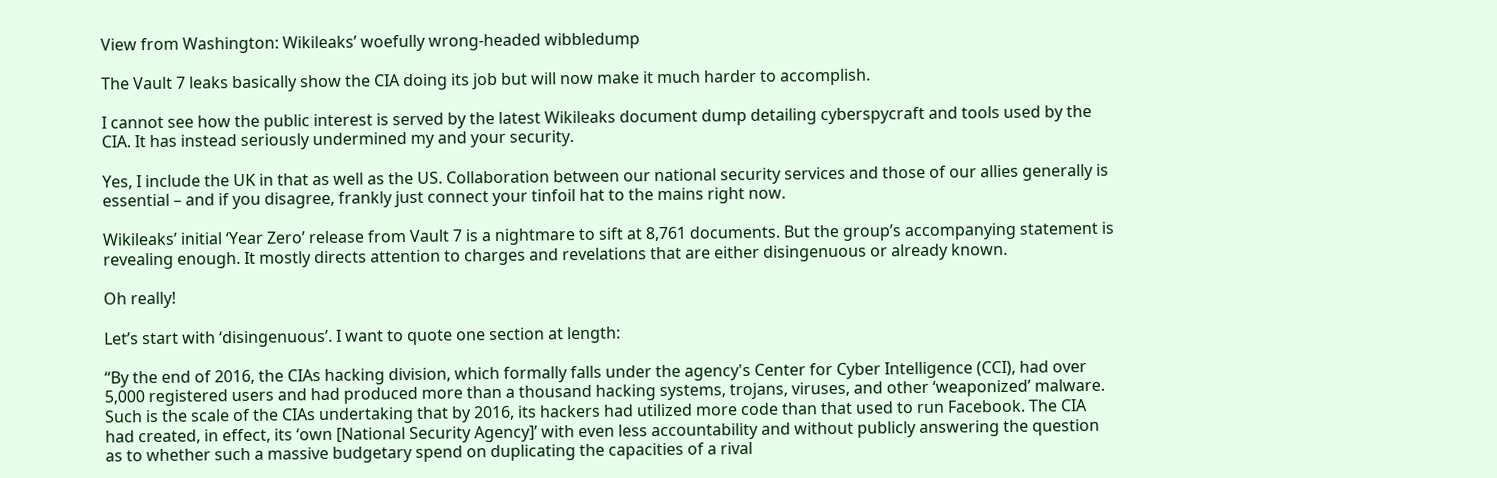View from Washington: Wikileaks’ woefully wrong-headed wibbledump

The Vault 7 leaks basically show the CIA doing its job but will now make it much harder to accomplish.

I cannot see how the public interest is served by the latest Wikileaks document dump detailing cyberspycraft and tools used by the CIA. It has instead seriously undermined my and your security.

Yes, I include the UK in that as well as the US. Collaboration between our national security services and those of our allies generally is essential – and if you disagree, frankly just connect your tinfoil hat to the mains right now.

Wikileaks’ initial ‘Year Zero’ release from Vault 7 is a nightmare to sift at 8,761 documents. But the group’s accompanying statement is revealing enough. It mostly directs attention to charges and revelations that are either disingenuous or already known.

Oh really!

Let’s start with ‘disingenuous’. I want to quote one section at length:

“By the end of 2016, the CIAs hacking division, which formally falls under the agency's Center for Cyber Intelligence (CCI), had over 5,000 registered users and had produced more than a thousand hacking systems, trojans, viruses, and other ‘weaponized’ malware. Such is the scale of the CIAs undertaking that by 2016, its hackers had utilized more code than that used to run Facebook. The CIA had created, in effect, its ‘own [National Security Agency]’ with even less accountability and without publicly answering the question as to whether such a massive budgetary spend on duplicating the capacities of a rival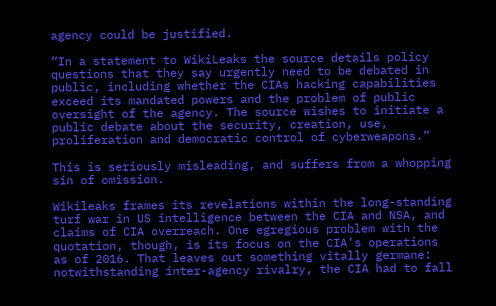agency could be justified.

“In a statement to WikiLeaks the source details policy questions that they say urgently need to be debated in public, including whether the CIAs hacking capabilities exceed its mandated powers and the problem of public oversight of the agency. The source wishes to initiate a public debate about the security, creation, use, proliferation and democratic control of cyberweapons.”

This is seriously misleading, and suffers from a whopping sin of omission.

Wikileaks frames its revelations within the long-standing turf war in US intelligence between the CIA and NSA, and claims of CIA overreach. One egregious problem with the quotation, though, is its focus on the CIA’s operations as of 2016. That leaves out something vitally germane: notwithstanding inter-agency rivalry, the CIA had to fall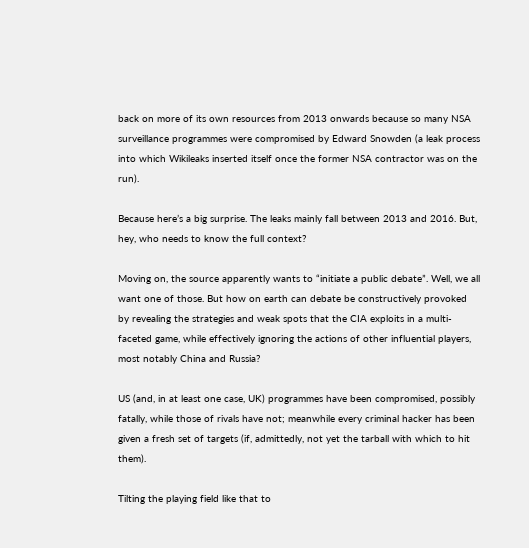back on more of its own resources from 2013 onwards because so many NSA surveillance programmes were compromised by Edward Snowden (a leak process into which Wikileaks inserted itself once the former NSA contractor was on the run).

Because here’s a big surprise. The leaks mainly fall between 2013 and 2016. But, hey, who needs to know the full context?

Moving on, the source apparently wants to “initiate a public debate”. Well, we all want one of those. But how on earth can debate be constructively provoked by revealing the strategies and weak spots that the CIA exploits in a multi-faceted game, while effectively ignoring the actions of other influential players, most notably China and Russia?

US (and, in at least one case, UK) programmes have been compromised, possibly fatally, while those of rivals have not; meanwhile every criminal hacker has been given a fresh set of targets (if, admittedly, not yet the tarball with which to hit them).

Tilting the playing field like that to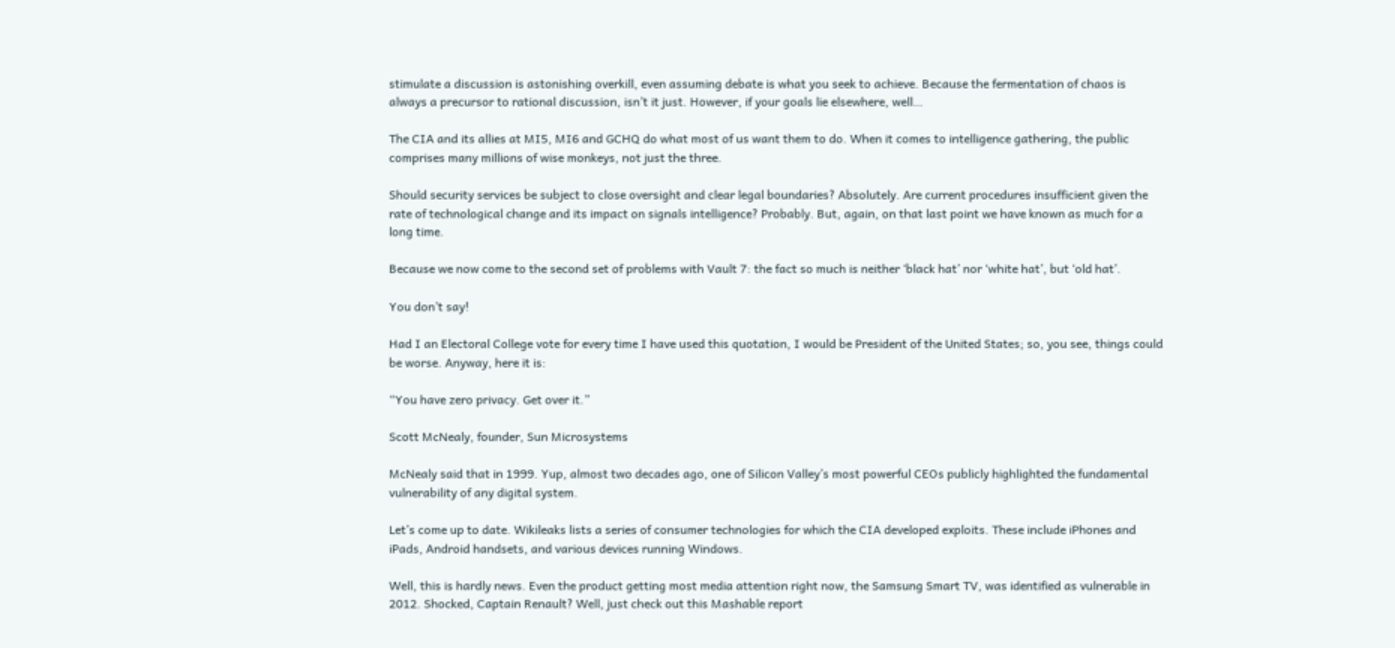stimulate a discussion is astonishing overkill, even assuming debate is what you seek to achieve. Because the fermentation of chaos is always a precursor to rational discussion, isn’t it just. However, if your goals lie elsewhere, well…

The CIA and its allies at MI5, MI6 and GCHQ do what most of us want them to do. When it comes to intelligence gathering, the public comprises many millions of wise monkeys, not just the three.

Should security services be subject to close oversight and clear legal boundaries? Absolutely. Are current procedures insufficient given the rate of technological change and its impact on signals intelligence? Probably. But, again, on that last point we have known as much for a long time.

Because we now come to the second set of problems with Vault 7: the fact so much is neither ‘black hat’ nor ‘white hat’, but ‘old hat’.

You don’t say!

Had I an Electoral College vote for every time I have used this quotation, I would be President of the United States; so, you see, things could be worse. Anyway, here it is:

“You have zero privacy. Get over it.”

Scott McNealy, founder, Sun Microsystems

McNealy said that in 1999. Yup, almost two decades ago, one of Silicon Valley’s most powerful CEOs publicly highlighted the fundamental vulnerability of any digital system.

Let’s come up to date. Wikileaks lists a series of consumer technologies for which the CIA developed exploits. These include iPhones and iPads, Android handsets, and various devices running Windows.

Well, this is hardly news. Even the product getting most media attention right now, the Samsung Smart TV, was identified as vulnerable in 2012. Shocked, Captain Renault? Well, just check out this Mashable report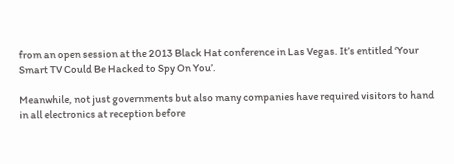from an open session at the 2013 Black Hat conference in Las Vegas. It’s entitled ‘Your Smart TV Could Be Hacked to Spy On You’.

Meanwhile, not just governments but also many companies have required visitors to hand in all electronics at reception before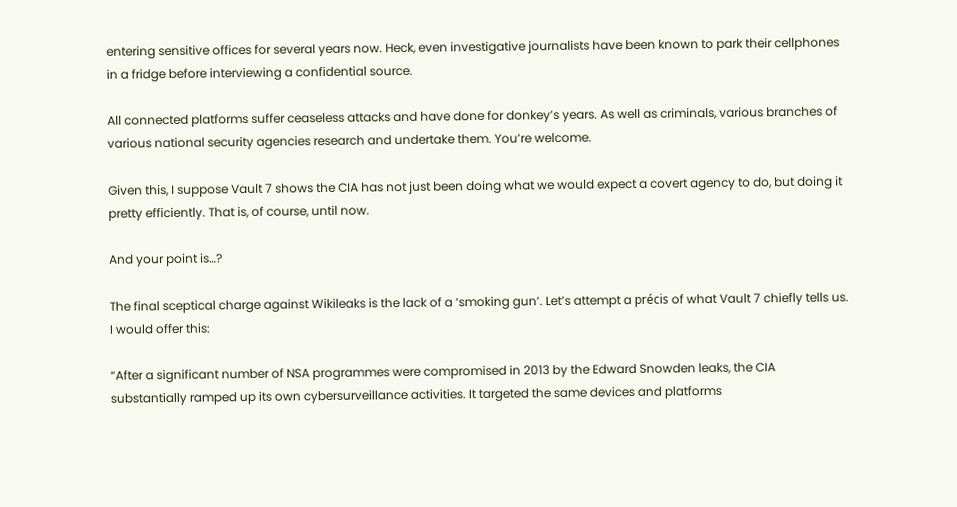entering sensitive offices for several years now. Heck, even investigative journalists have been known to park their cellphones in a fridge before interviewing a confidential source.

All connected platforms suffer ceaseless attacks and have done for donkey’s years. As well as criminals, various branches of various national security agencies research and undertake them. You’re welcome.

Given this, I suppose Vault 7 shows the CIA has not just been doing what we would expect a covert agency to do, but doing it pretty efficiently. That is, of course, until now.

And your point is…?

The final sceptical charge against Wikileaks is the lack of a ‘smoking gun’. Let’s attempt a précis of what Vault 7 chiefly tells us. I would offer this:

“After a significant number of NSA programmes were compromised in 2013 by the Edward Snowden leaks, the CIA substantially ramped up its own cybersurveillance activities. It targeted the same devices and platforms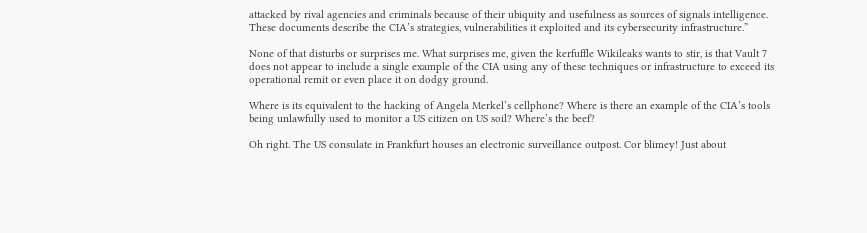attacked by rival agencies and criminals because of their ubiquity and usefulness as sources of signals intelligence. These documents describe the CIA’s strategies, vulnerabilities it exploited and its cybersecurity infrastructure.”

None of that disturbs or surprises me. What surprises me, given the kerfuffle Wikileaks wants to stir, is that Vault 7 does not appear to include a single example of the CIA using any of these techniques or infrastructure to exceed its operational remit or even place it on dodgy ground.

Where is its equivalent to the hacking of Angela Merkel’s cellphone? Where is there an example of the CIA’s tools being unlawfully used to monitor a US citizen on US soil? Where’s the beef?

Oh right. The US consulate in Frankfurt houses an electronic surveillance outpost. Cor blimey! Just about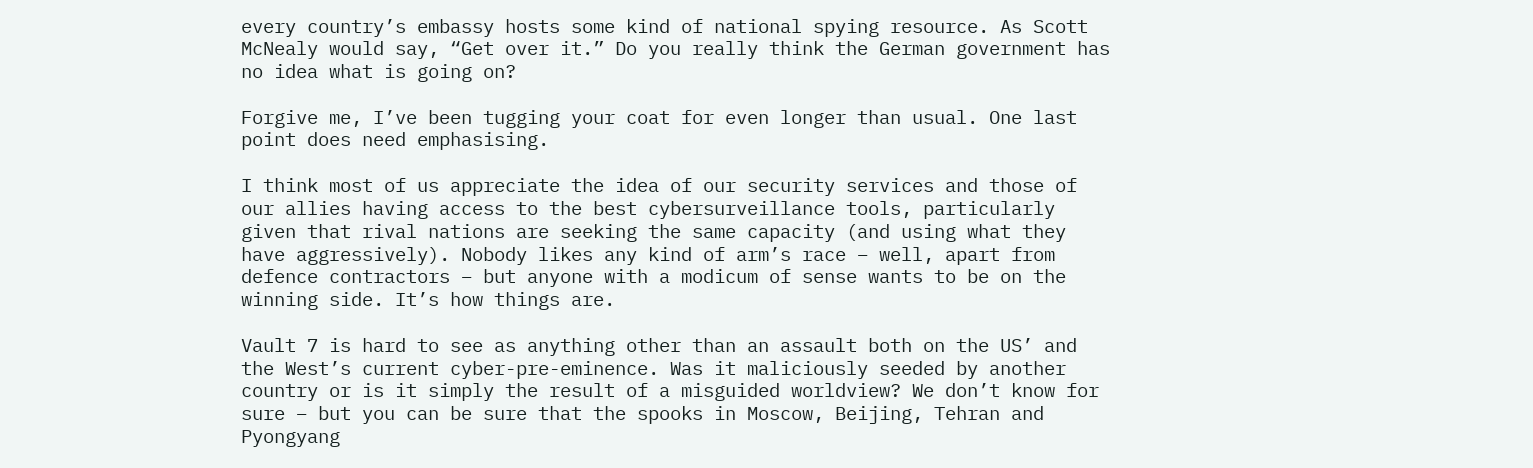every country’s embassy hosts some kind of national spying resource. As Scott McNealy would say, “Get over it.” Do you really think the German government has no idea what is going on?

Forgive me, I’ve been tugging your coat for even longer than usual. One last point does need emphasising.

I think most of us appreciate the idea of our security services and those of our allies having access to the best cybersurveillance tools, particularly given that rival nations are seeking the same capacity (and using what they have aggressively). Nobody likes any kind of arm’s race – well, apart from defence contractors – but anyone with a modicum of sense wants to be on the winning side. It’s how things are.

Vault 7 is hard to see as anything other than an assault both on the US’ and the West’s current cyber-pre-eminence. Was it maliciously seeded by another country or is it simply the result of a misguided worldview? We don’t know for sure – but you can be sure that the spooks in Moscow, Beijing, Tehran and Pyongyang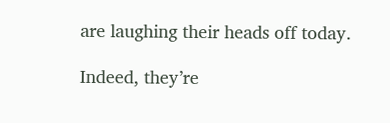are laughing their heads off today.

Indeed, they’re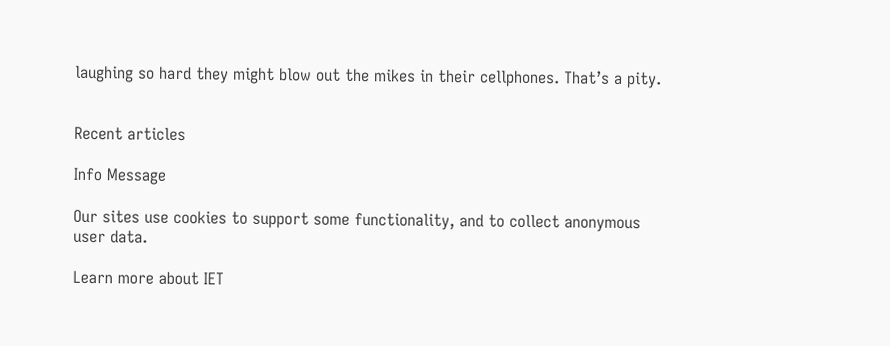laughing so hard they might blow out the mikes in their cellphones. That’s a pity.


Recent articles

Info Message

Our sites use cookies to support some functionality, and to collect anonymous user data.

Learn more about IET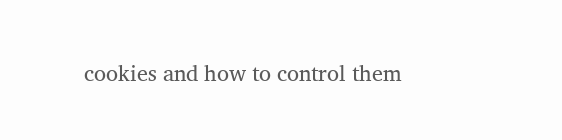cookies and how to control them